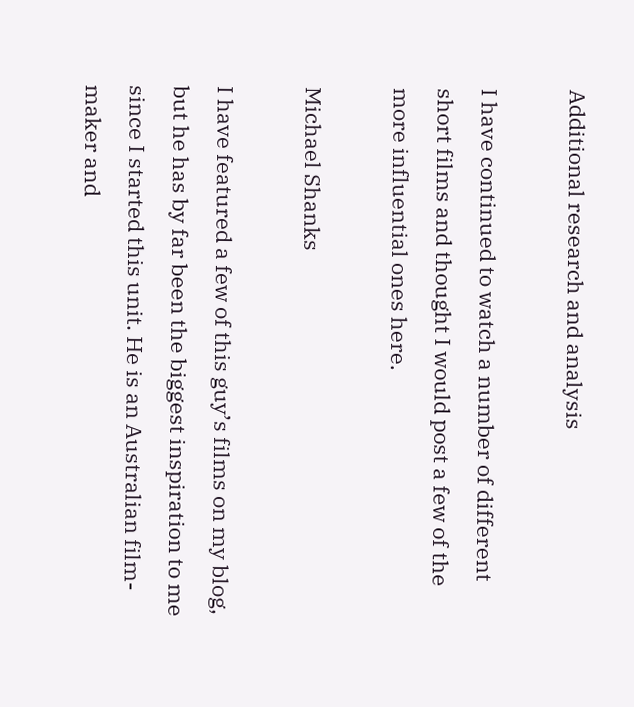Additional research and analysis

I have continued to watch a number of different short films and thought I would post a few of the more influential ones here.

Michael Shanks

I have featured a few of this guy’s films on my blog, but he has by far been the biggest inspiration to me since I started this unit. He is an Australian film-maker and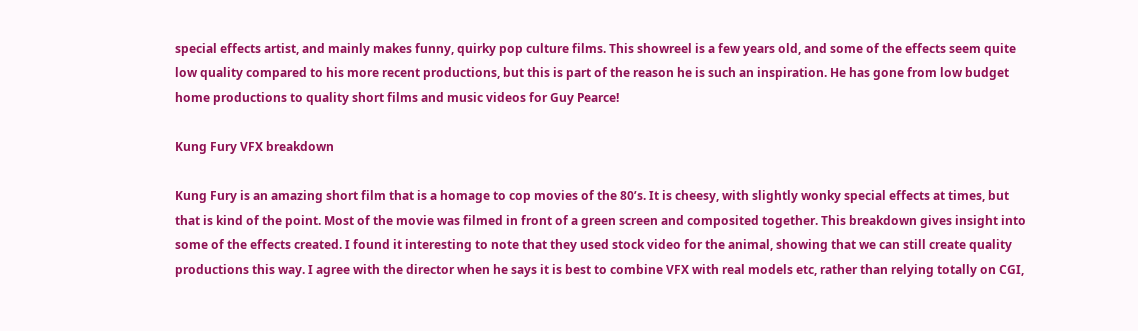special effects artist, and mainly makes funny, quirky pop culture films. This showreel is a few years old, and some of the effects seem quite low quality compared to his more recent productions, but this is part of the reason he is such an inspiration. He has gone from low budget home productions to quality short films and music videos for Guy Pearce!

Kung Fury VFX breakdown

Kung Fury is an amazing short film that is a homage to cop movies of the 80’s. It is cheesy, with slightly wonky special effects at times, but that is kind of the point. Most of the movie was filmed in front of a green screen and composited together. This breakdown gives insight into some of the effects created. I found it interesting to note that they used stock video for the animal, showing that we can still create quality productions this way. I agree with the director when he says it is best to combine VFX with real models etc, rather than relying totally on CGI,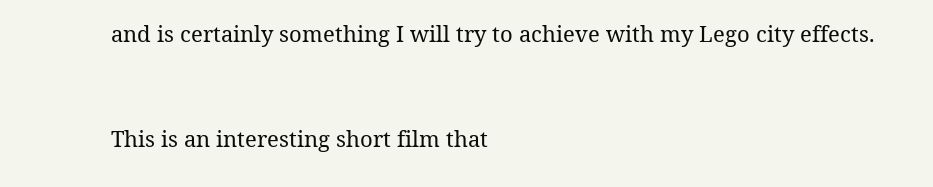and is certainly something I will try to achieve with my Lego city effects.


This is an interesting short film that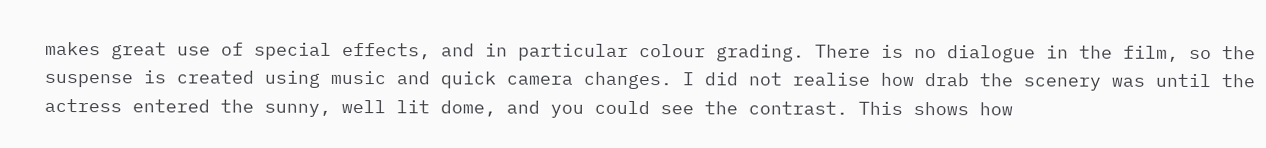makes great use of special effects, and in particular colour grading. There is no dialogue in the film, so the suspense is created using music and quick camera changes. I did not realise how drab the scenery was until the actress entered the sunny, well lit dome, and you could see the contrast. This shows how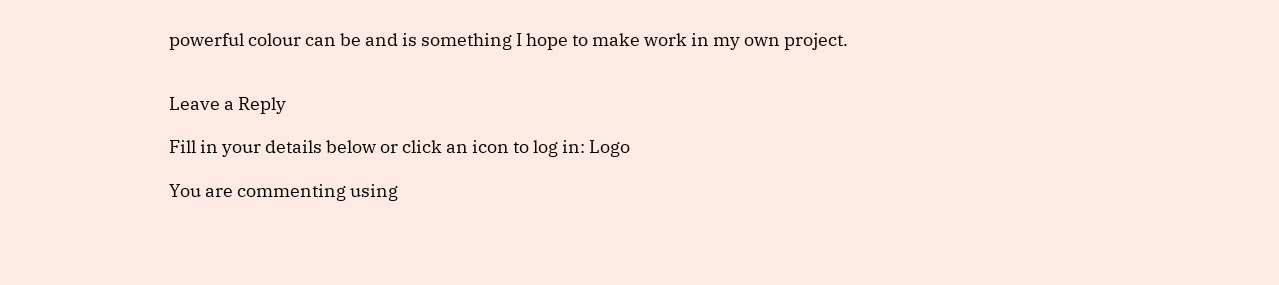powerful colour can be and is something I hope to make work in my own project.


Leave a Reply

Fill in your details below or click an icon to log in: Logo

You are commenting using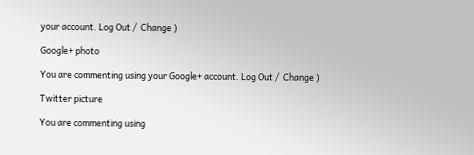your account. Log Out /  Change )

Google+ photo

You are commenting using your Google+ account. Log Out /  Change )

Twitter picture

You are commenting using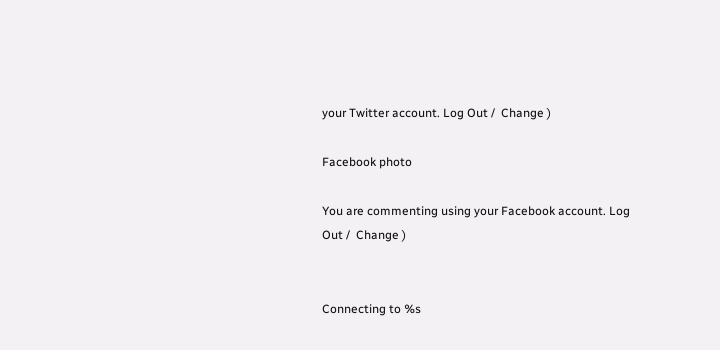your Twitter account. Log Out /  Change )

Facebook photo

You are commenting using your Facebook account. Log Out /  Change )


Connecting to %s